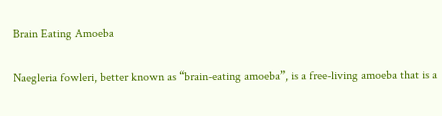Brain Eating Amoeba

Naegleria fowleri, better known as “brain-eating amoeba”, is a free-living amoeba that is a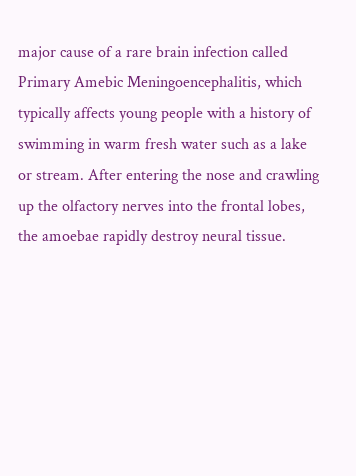major cause of a rare brain infection called Primary Amebic Meningoencephalitis, which typically affects young people with a history of swimming in warm fresh water such as a lake or stream. After entering the nose and crawling up the olfactory nerves into the frontal lobes, the amoebae rapidly destroy neural tissue.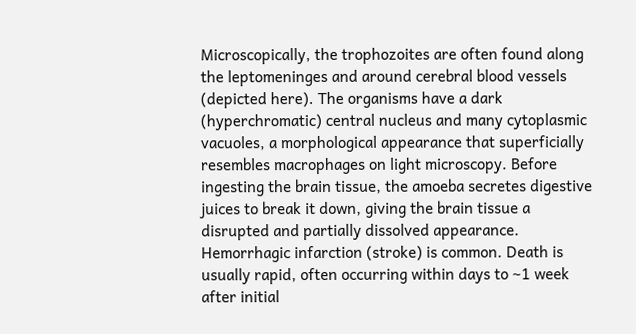Microscopically, the trophozoites are often found along the leptomeninges and around cerebral blood vessels (depicted here). The organisms have a dark (hyperchromatic) central nucleus and many cytoplasmic vacuoles, a morphological appearance that superficially resembles macrophages on light microscopy. Before ingesting the brain tissue, the amoeba secretes digestive juices to break it down, giving the brain tissue a disrupted and partially dissolved appearance. Hemorrhagic infarction (stroke) is common. Death is usually rapid, often occurring within days to ~1 week after initial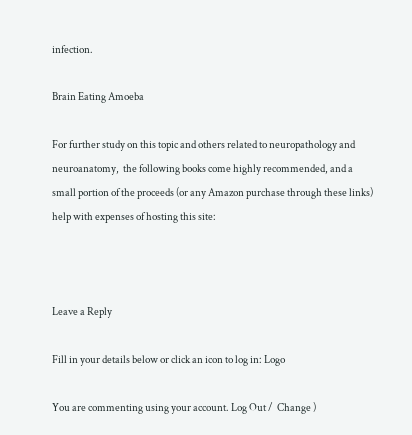infection.

Brain Eating Amoeba

For further study on this topic and others related to neuropathology and neuroanatomy,  the following books come highly recommended, and a small portion of the proceeds (or any Amazon purchase through these links) help with expenses of hosting this site:



Leave a Reply

Fill in your details below or click an icon to log in: Logo

You are commenting using your account. Log Out /  Change )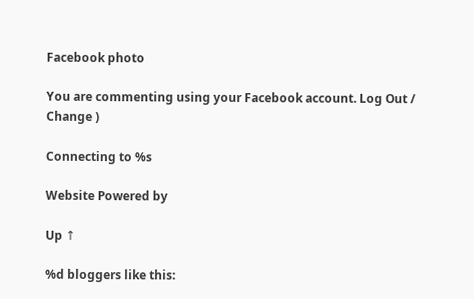Facebook photo

You are commenting using your Facebook account. Log Out /  Change )

Connecting to %s

Website Powered by

Up ↑

%d bloggers like this: